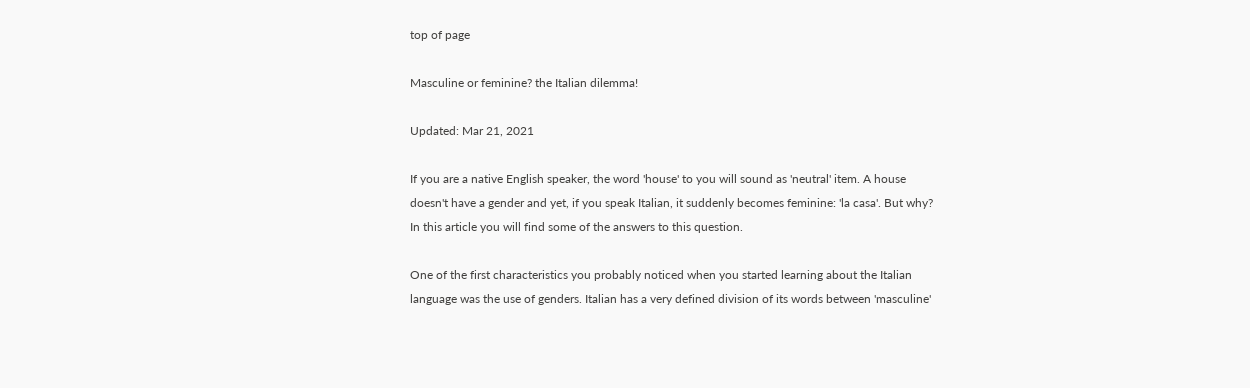top of page

Masculine or feminine? the Italian dilemma!

Updated: Mar 21, 2021

If you are a native English speaker, the word 'house' to you will sound as 'neutral' item. A house doesn't have a gender and yet, if you speak Italian, it suddenly becomes feminine: 'la casa'. But why? In this article you will find some of the answers to this question.

One of the first characteristics you probably noticed when you started learning about the Italian language was the use of genders. Italian has a very defined division of its words between 'masculine'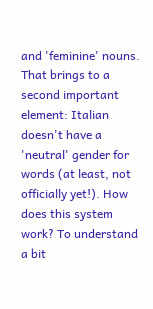and 'feminine' nouns. That brings to a second important element: Italian doesn't have a 'neutral' gender for words (at least, not officially yet!). How does this system work? To understand a bit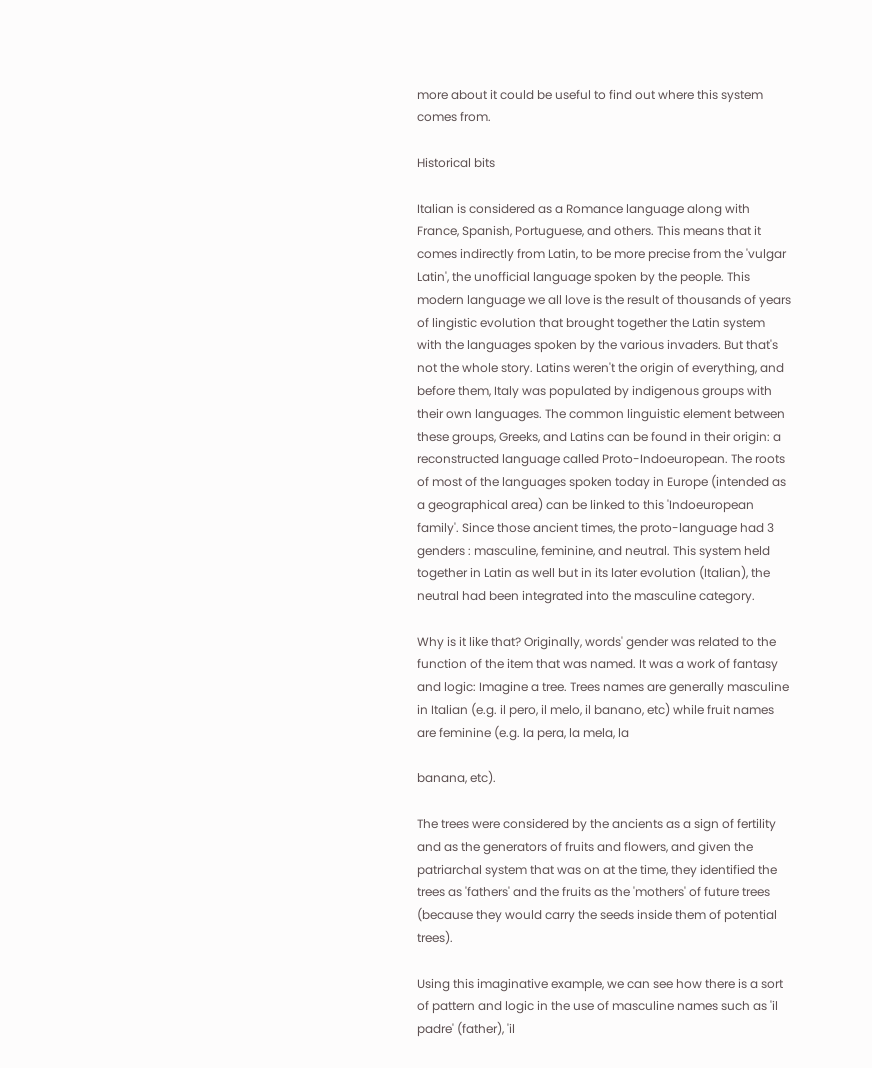more about it could be useful to find out where this system comes from.

Historical bits

Italian is considered as a Romance language along with France, Spanish, Portuguese, and others. This means that it comes indirectly from Latin, to be more precise from the 'vulgar Latin', the unofficial language spoken by the people. This modern language we all love is the result of thousands of years of lingistic evolution that brought together the Latin system with the languages spoken by the various invaders. But that's not the whole story. Latins weren't the origin of everything, and before them, Italy was populated by indigenous groups with their own languages. The common linguistic element between these groups, Greeks, and Latins can be found in their origin: a reconstructed language called Proto-Indoeuropean. The roots of most of the languages spoken today in Europe (intended as a geographical area) can be linked to this 'Indoeuropean family'. Since those ancient times, the proto-language had 3 genders : masculine, feminine, and neutral. This system held together in Latin as well but in its later evolution (Italian), the neutral had been integrated into the masculine category.

Why is it like that? Originally, words' gender was related to the function of the item that was named. It was a work of fantasy and logic: Imagine a tree. Trees names are generally masculine in Italian (e.g. il pero, il melo, il banano, etc) while fruit names are feminine (e.g. la pera, la mela, la

banana, etc).

The trees were considered by the ancients as a sign of fertility and as the generators of fruits and flowers, and given the patriarchal system that was on at the time, they identified the trees as 'fathers' and the fruits as the 'mothers' of future trees (because they would carry the seeds inside them of potential trees).

Using this imaginative example, we can see how there is a sort of pattern and logic in the use of masculine names such as 'il padre' (father), 'il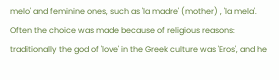melo' and feminine ones, such as 'la madre' (mother) , 'la mela'. Often the choice was made because of religious reasons: traditionally the god of 'love' in the Greek culture was 'Eros', and he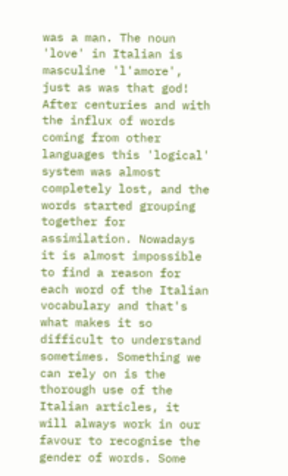was a man. The noun 'love' in Italian is masculine 'l'amore', just as was that god! After centuries and with the influx of words coming from other languages this 'logical' system was almost completely lost, and the words started grouping together for assimilation. Nowadays it is almost impossible to find a reason for each word of the Italian vocabulary and that's what makes it so difficult to understand sometimes. Something we can rely on is the thorough use of the Italian articles, it will always work in our favour to recognise the gender of words. Some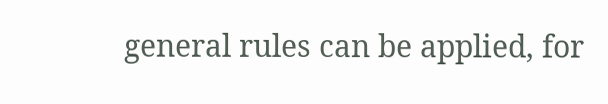general rules can be applied, for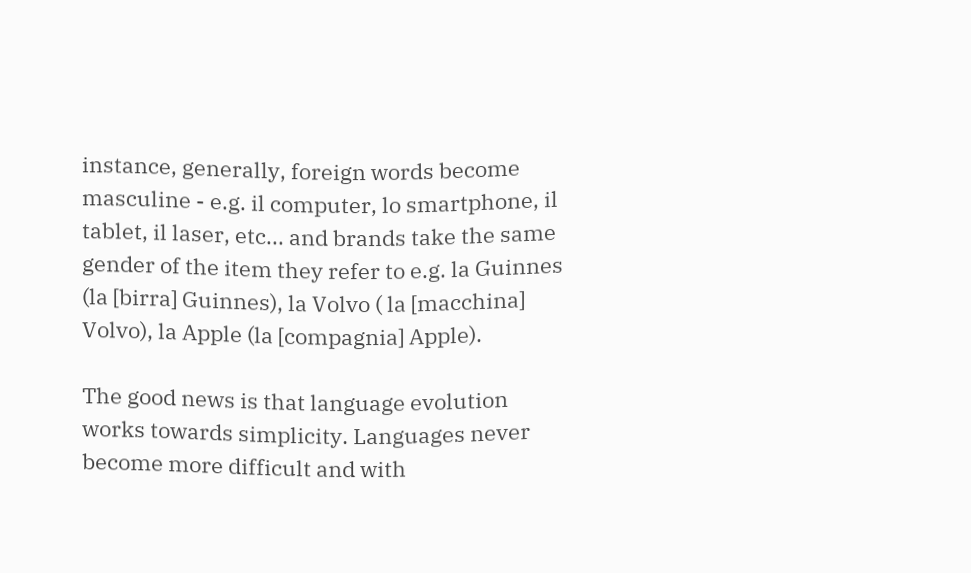instance, generally, foreign words become masculine - e.g. il computer, lo smartphone, il tablet, il laser, etc... and brands take the same gender of the item they refer to e.g. la Guinnes (la [birra] Guinnes), la Volvo ( la [macchina] Volvo), la Apple (la [compagnia] Apple).

The good news is that language evolution works towards simplicity. Languages never become more difficult and with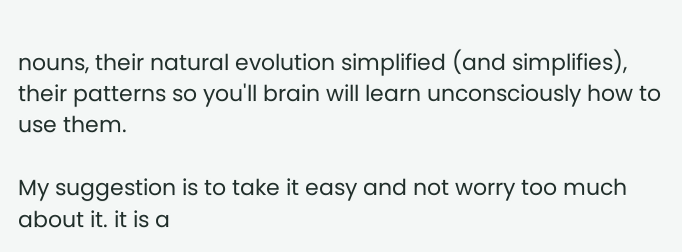nouns, their natural evolution simplified (and simplifies), their patterns so you'll brain will learn unconsciously how to use them.

My suggestion is to take it easy and not worry too much about it. it is a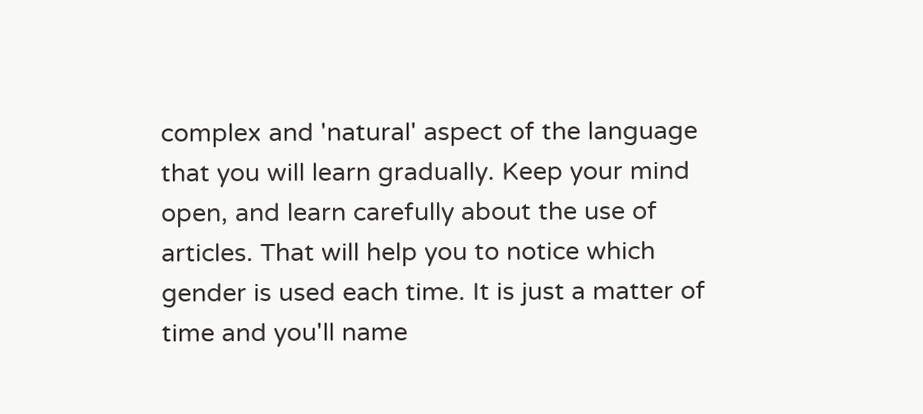complex and 'natural' aspect of the language that you will learn gradually. Keep your mind open, and learn carefully about the use of articles. That will help you to notice which gender is used each time. It is just a matter of time and you'll name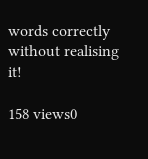words correctly without realising it!

158 views0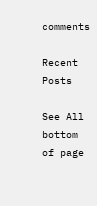comments

Recent Posts

See All
bottom of page